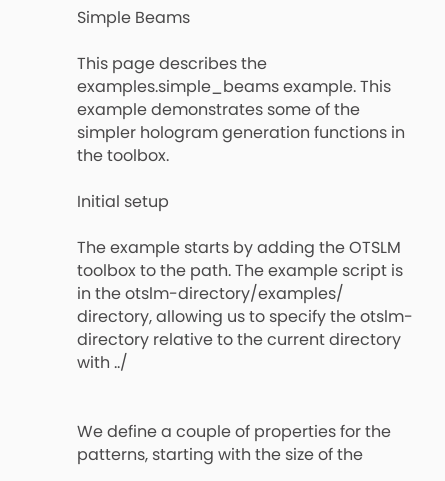Simple Beams

This page describes the examples.simple_beams example. This example demonstrates some of the simpler hologram generation functions in the toolbox.

Initial setup

The example starts by adding the OTSLM toolbox to the path. The example script is in the otslm-directory/examples/ directory, allowing us to specify the otslm-directory relative to the current directory with ../


We define a couple of properties for the patterns, starting with the size of the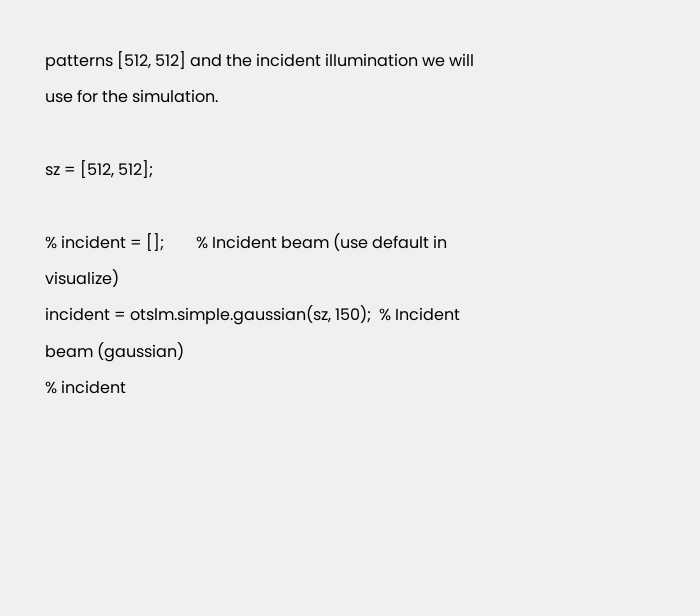patterns [512, 512] and the incident illumination we will use for the simulation.

sz = [512, 512];

% incident = [];        % Incident beam (use default in visualize)
incident = otslm.simple.gaussian(sz, 150);  % Incident beam (gaussian)
% incident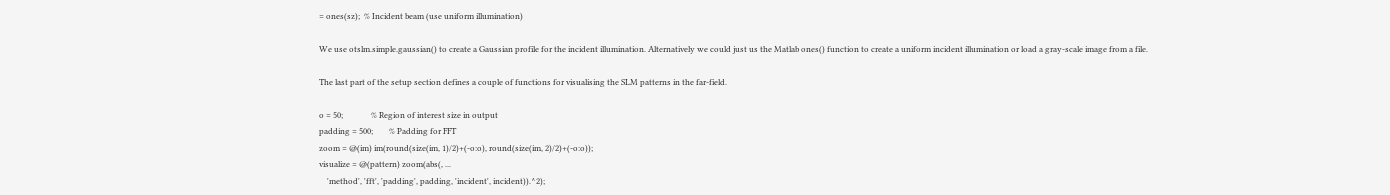= ones(sz);  % Incident beam (use uniform illumination)

We use otslm.simple.gaussian() to create a Gaussian profile for the incident illumination. Alternatively we could just us the Matlab ones() function to create a uniform incident illumination or load a gray-scale image from a file.

The last part of the setup section defines a couple of functions for visualising the SLM patterns in the far-field.

o = 50;              % Region of interest size in output
padding = 500;        % Padding for FFT
zoom = @(im) im(round(size(im, 1)/2)+(-o:o), round(size(im, 2)/2)+(-o:o));
visualize = @(pattern) zoom(abs(, ...
    'method', 'fft', 'padding', padding, 'incident', incident)).^2);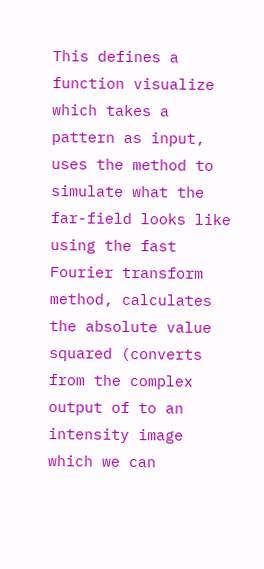This defines a function visualize which takes a pattern as input, uses the method to simulate what the far-field looks like using the fast Fourier transform method, calculates the absolute value squared (converts from the complex output of to an intensity image which we can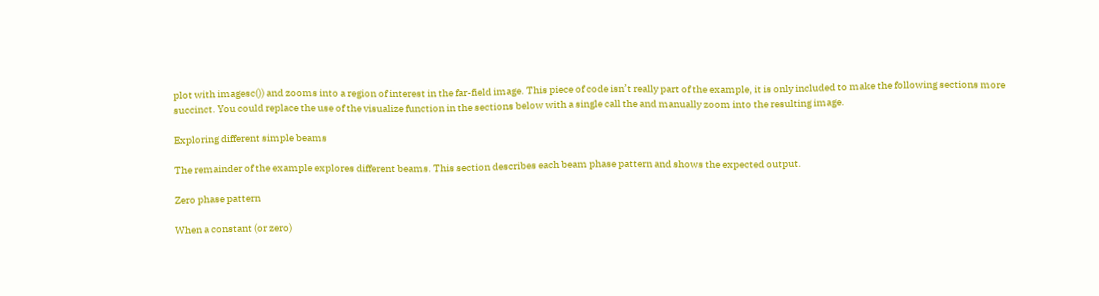plot with imagesc()) and zooms into a region of interest in the far-field image. This piece of code isn’t really part of the example, it is only included to make the following sections more succinct. You could replace the use of the visualize function in the sections below with a single call the and manually zoom into the resulting image.

Exploring different simple beams

The remainder of the example explores different beams. This section describes each beam phase pattern and shows the expected output.

Zero phase pattern

When a constant (or zero)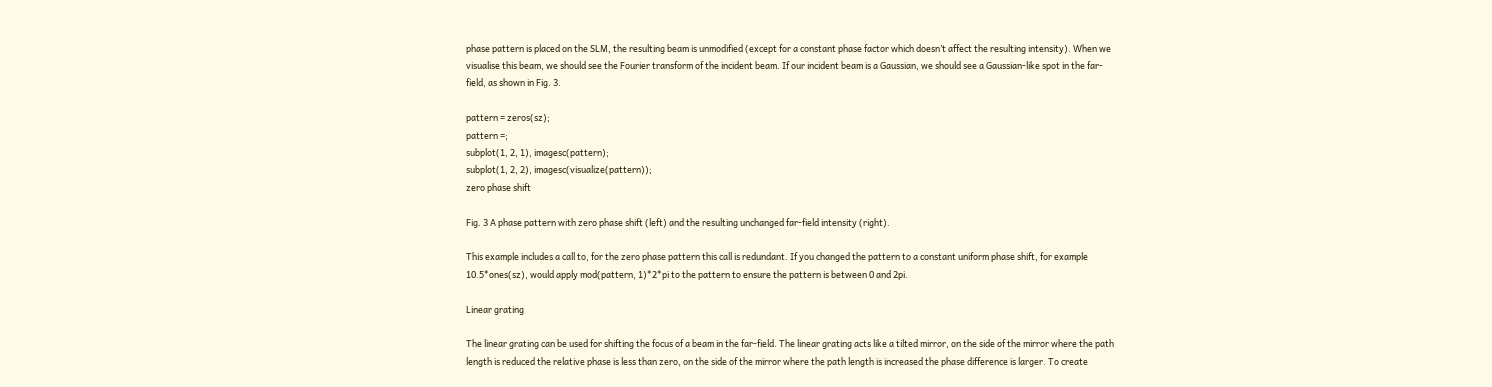phase pattern is placed on the SLM, the resulting beam is unmodified (except for a constant phase factor which doesn’t affect the resulting intensity). When we visualise this beam, we should see the Fourier transform of the incident beam. If our incident beam is a Gaussian, we should see a Gaussian-like spot in the far-field, as shown in Fig. 3.

pattern = zeros(sz);
pattern =;
subplot(1, 2, 1), imagesc(pattern);
subplot(1, 2, 2), imagesc(visualize(pattern));
zero phase shift

Fig. 3 A phase pattern with zero phase shift (left) and the resulting unchanged far-field intensity (right).

This example includes a call to, for the zero phase pattern this call is redundant. If you changed the pattern to a constant uniform phase shift, for example 10.5*ones(sz), would apply mod(pattern, 1)*2*pi to the pattern to ensure the pattern is between 0 and 2pi.

Linear grating

The linear grating can be used for shifting the focus of a beam in the far-field. The linear grating acts like a tilted mirror, on the side of the mirror where the path length is reduced the relative phase is less than zero, on the side of the mirror where the path length is increased the phase difference is larger. To create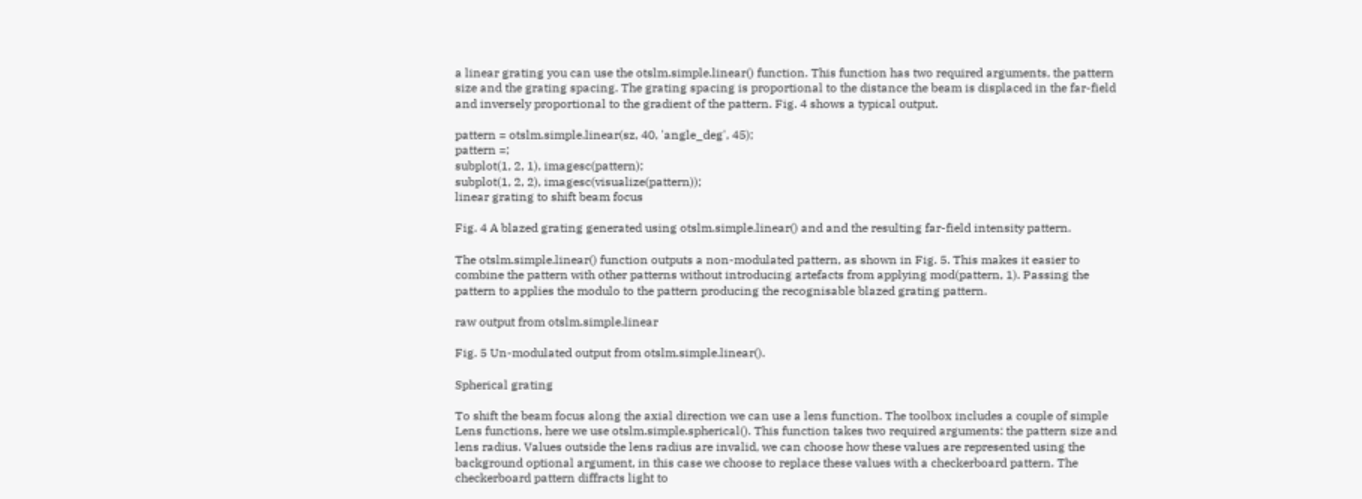a linear grating you can use the otslm.simple.linear() function. This function has two required arguments, the pattern size and the grating spacing. The grating spacing is proportional to the distance the beam is displaced in the far-field and inversely proportional to the gradient of the pattern. Fig. 4 shows a typical output.

pattern = otslm.simple.linear(sz, 40, 'angle_deg', 45);
pattern =;
subplot(1, 2, 1), imagesc(pattern);
subplot(1, 2, 2), imagesc(visualize(pattern));
linear grating to shift beam focus

Fig. 4 A blazed grating generated using otslm.simple.linear() and and the resulting far-field intensity pattern.

The otslm.simple.linear() function outputs a non-modulated pattern, as shown in Fig. 5. This makes it easier to combine the pattern with other patterns without introducing artefacts from applying mod(pattern, 1). Passing the pattern to applies the modulo to the pattern producing the recognisable blazed grating pattern.

raw output from otslm.simple.linear

Fig. 5 Un-modulated output from otslm.simple.linear().

Spherical grating

To shift the beam focus along the axial direction we can use a lens function. The toolbox includes a couple of simple Lens functions, here we use otslm.simple.spherical(). This function takes two required arguments: the pattern size and lens radius. Values outside the lens radius are invalid, we can choose how these values are represented using the background optional argument, in this case we choose to replace these values with a checkerboard pattern. The checkerboard pattern diffracts light to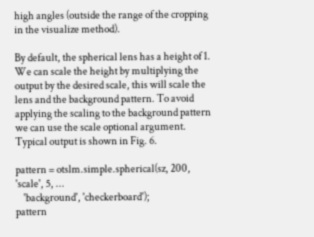high angles (outside the range of the cropping in the visualize method).

By default, the spherical lens has a height of 1. We can scale the height by multiplying the output by the desired scale, this will scale the lens and the background pattern. To avoid applying the scaling to the background pattern we can use the scale optional argument. Typical output is shown in Fig. 6.

pattern = otslm.simple.spherical(sz, 200, 'scale', 5, ...
    'background', 'checkerboard');
pattern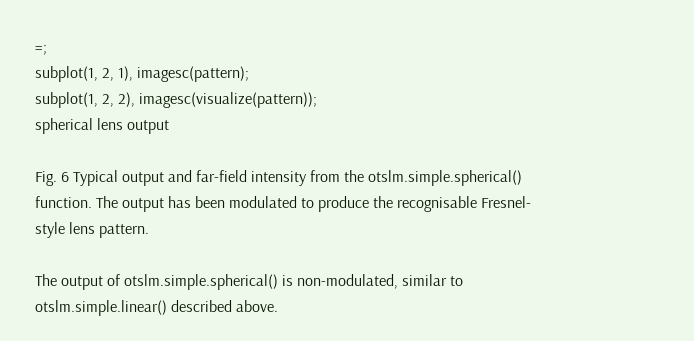=;
subplot(1, 2, 1), imagesc(pattern);
subplot(1, 2, 2), imagesc(visualize(pattern));
spherical lens output

Fig. 6 Typical output and far-field intensity from the otslm.simple.spherical() function. The output has been modulated to produce the recognisable Fresnel-style lens pattern.

The output of otslm.simple.spherical() is non-modulated, similar to otslm.simple.linear() described above.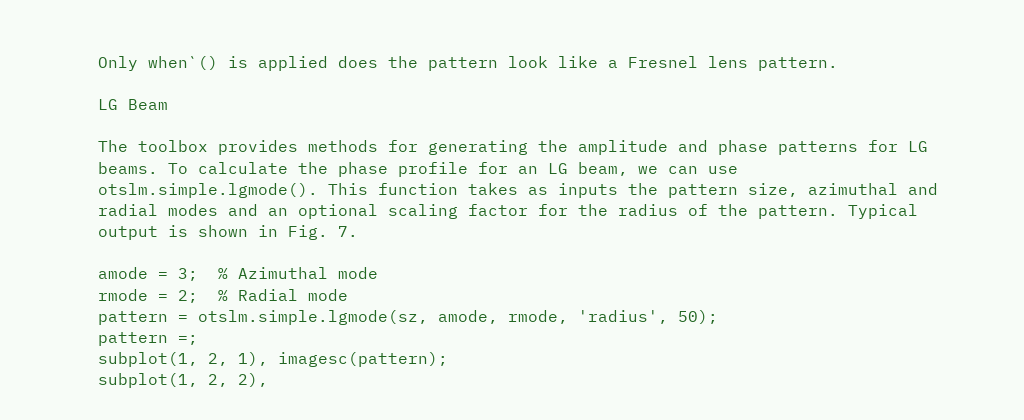Only when`() is applied does the pattern look like a Fresnel lens pattern.

LG Beam

The toolbox provides methods for generating the amplitude and phase patterns for LG beams. To calculate the phase profile for an LG beam, we can use otslm.simple.lgmode(). This function takes as inputs the pattern size, azimuthal and radial modes and an optional scaling factor for the radius of the pattern. Typical output is shown in Fig. 7.

amode = 3;  % Azimuthal mode
rmode = 2;  % Radial mode
pattern = otslm.simple.lgmode(sz, amode, rmode, 'radius', 50);
pattern =;
subplot(1, 2, 1), imagesc(pattern);
subplot(1, 2, 2),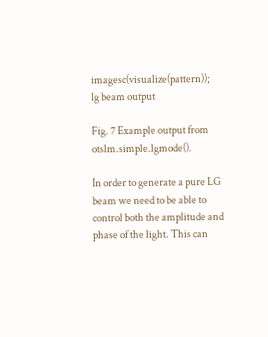imagesc(visualize(pattern));
lg beam output

Fig. 7 Example output from otslm.simple.lgmode().

In order to generate a pure LG beam we need to be able to control both the amplitude and phase of the light. This can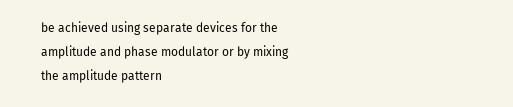be achieved using separate devices for the amplitude and phase modulator or by mixing the amplitude pattern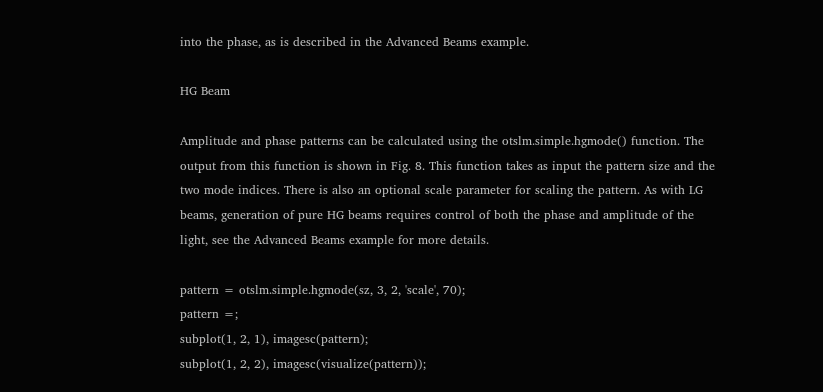into the phase, as is described in the Advanced Beams example.

HG Beam

Amplitude and phase patterns can be calculated using the otslm.simple.hgmode() function. The output from this function is shown in Fig. 8. This function takes as input the pattern size and the two mode indices. There is also an optional scale parameter for scaling the pattern. As with LG beams, generation of pure HG beams requires control of both the phase and amplitude of the light, see the Advanced Beams example for more details.

pattern = otslm.simple.hgmode(sz, 3, 2, 'scale', 70);
pattern =;
subplot(1, 2, 1), imagesc(pattern);
subplot(1, 2, 2), imagesc(visualize(pattern));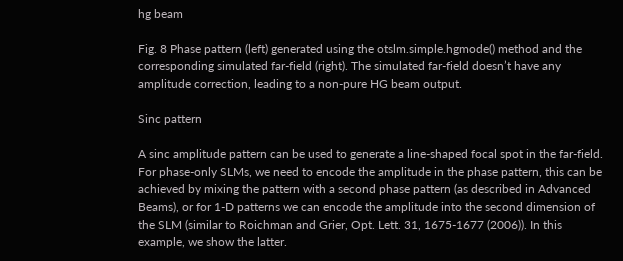hg beam

Fig. 8 Phase pattern (left) generated using the otslm.simple.hgmode() method and the corresponding simulated far-field (right). The simulated far-field doesn’t have any amplitude correction, leading to a non-pure HG beam output.

Sinc pattern

A sinc amplitude pattern can be used to generate a line-shaped focal spot in the far-field. For phase-only SLMs, we need to encode the amplitude in the phase pattern, this can be achieved by mixing the pattern with a second phase pattern (as described in Advanced Beams), or for 1-D patterns we can encode the amplitude into the second dimension of the SLM (similar to Roichman and Grier, Opt. Lett. 31, 1675-1677 (2006)). In this example, we show the latter.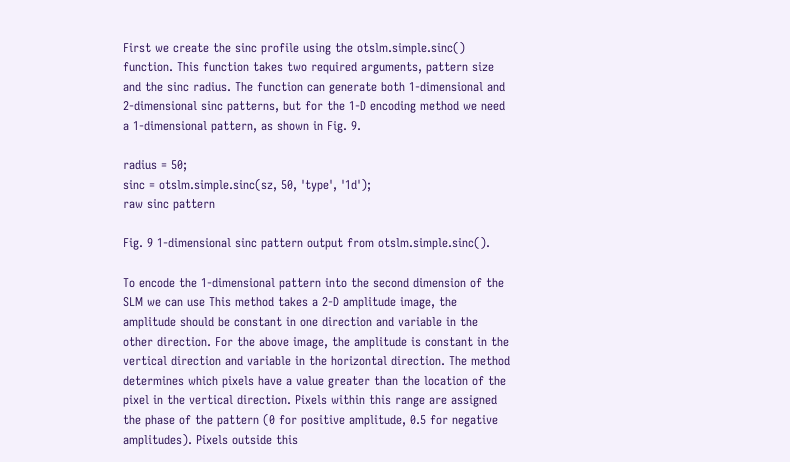First we create the sinc profile using the otslm.simple.sinc() function. This function takes two required arguments, pattern size and the sinc radius. The function can generate both 1-dimensional and 2-dimensional sinc patterns, but for the 1-D encoding method we need a 1-dimensional pattern, as shown in Fig. 9.

radius = 50;
sinc = otslm.simple.sinc(sz, 50, 'type', '1d');
raw sinc pattern

Fig. 9 1-dimensional sinc pattern output from otslm.simple.sinc().

To encode the 1-dimensional pattern into the second dimension of the SLM we can use This method takes a 2-D amplitude image, the amplitude should be constant in one direction and variable in the other direction. For the above image, the amplitude is constant in the vertical direction and variable in the horizontal direction. The method determines which pixels have a value greater than the location of the pixel in the vertical direction. Pixels within this range are assigned the phase of the pattern (0 for positive amplitude, 0.5 for negative amplitudes). Pixels outside this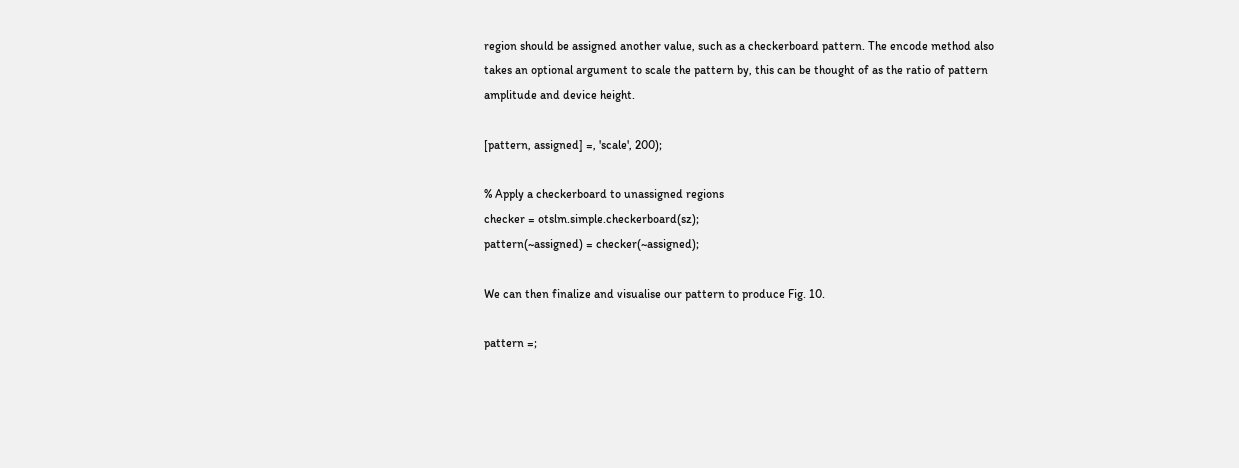region should be assigned another value, such as a checkerboard pattern. The encode method also takes an optional argument to scale the pattern by, this can be thought of as the ratio of pattern amplitude and device height.

[pattern, assigned] =, 'scale', 200);

% Apply a checkerboard to unassigned regions
checker = otslm.simple.checkerboard(sz);
pattern(~assigned) = checker(~assigned);

We can then finalize and visualise our pattern to produce Fig. 10.

pattern =;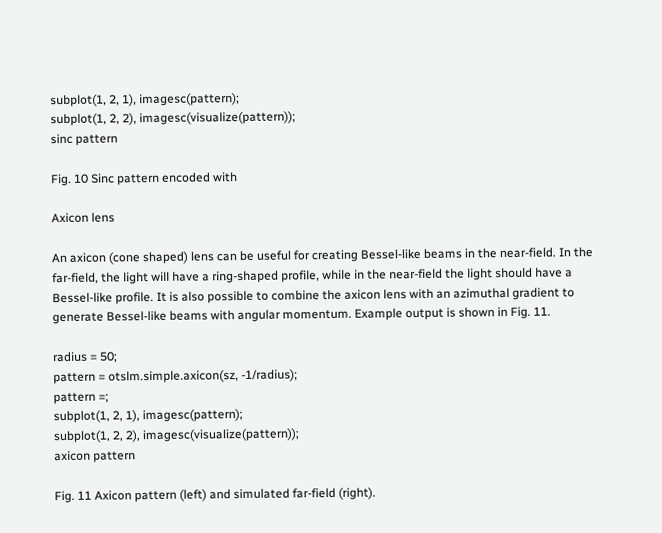subplot(1, 2, 1), imagesc(pattern);
subplot(1, 2, 2), imagesc(visualize(pattern));
sinc pattern

Fig. 10 Sinc pattern encoded with

Axicon lens

An axicon (cone shaped) lens can be useful for creating Bessel-like beams in the near-field. In the far-field, the light will have a ring-shaped profile, while in the near-field the light should have a Bessel-like profile. It is also possible to combine the axicon lens with an azimuthal gradient to generate Bessel-like beams with angular momentum. Example output is shown in Fig. 11.

radius = 50;
pattern = otslm.simple.axicon(sz, -1/radius);
pattern =;
subplot(1, 2, 1), imagesc(pattern);
subplot(1, 2, 2), imagesc(visualize(pattern));
axicon pattern

Fig. 11 Axicon pattern (left) and simulated far-field (right).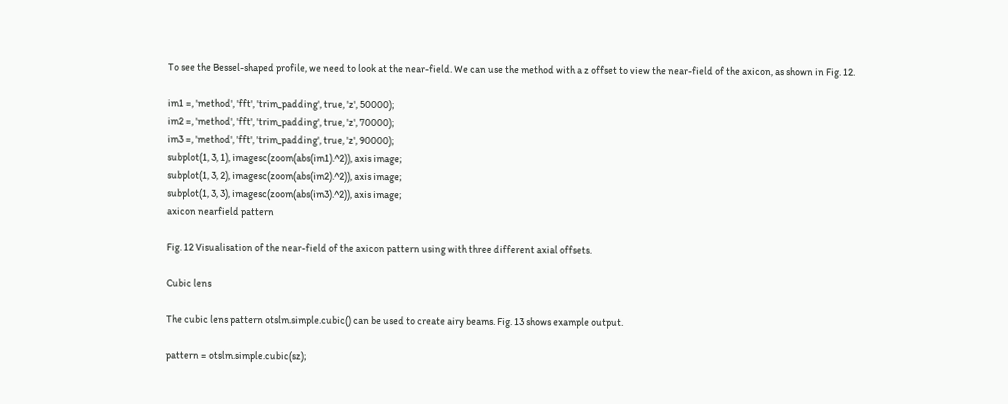To see the Bessel-shaped profile, we need to look at the near-field. We can use the method with a z offset to view the near-field of the axicon, as shown in Fig. 12.

im1 =, 'method', 'fft', 'trim_padding', true, 'z', 50000);
im2 =, 'method', 'fft', 'trim_padding', true, 'z', 70000);
im3 =, 'method', 'fft', 'trim_padding', true, 'z', 90000);
subplot(1, 3, 1), imagesc(zoom(abs(im1).^2)), axis image;
subplot(1, 3, 2), imagesc(zoom(abs(im2).^2)), axis image;
subplot(1, 3, 3), imagesc(zoom(abs(im3).^2)), axis image;
axicon nearfield pattern

Fig. 12 Visualisation of the near-field of the axicon pattern using with three different axial offsets.

Cubic lens

The cubic lens pattern otslm.simple.cubic() can be used to create airy beams. Fig. 13 shows example output.

pattern = otslm.simple.cubic(sz);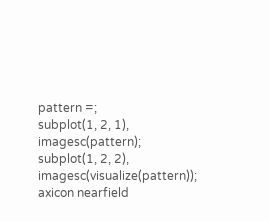pattern =;
subplot(1, 2, 1), imagesc(pattern);
subplot(1, 2, 2), imagesc(visualize(pattern));
axicon nearfield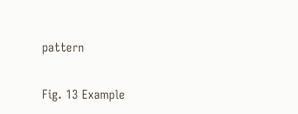pattern

Fig. 13 Example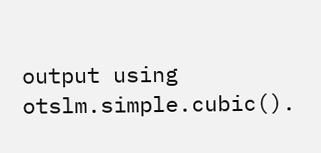output using otslm.simple.cubic().